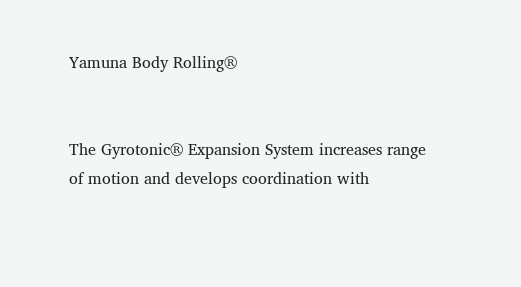Yamuna Body Rolling®


The Gyrotonic® Expansion System increases range of motion and develops coordination with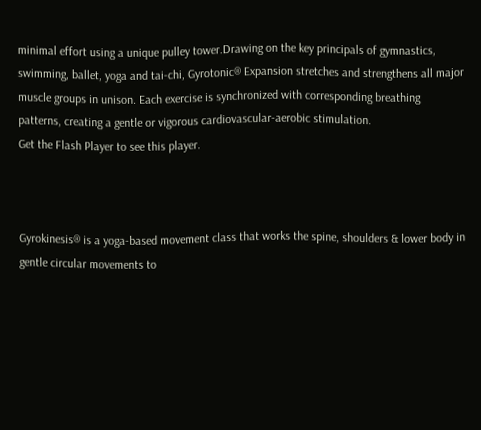minimal effort using a unique pulley tower.Drawing on the key principals of gymnastics, swimming, ballet, yoga and tai-chi, Gyrotonic® Expansion stretches and strengthens all major muscle groups in unison. Each exercise is synchronized with corresponding breathing patterns, creating a gentle or vigorous cardiovascular-aerobic stimulation.
Get the Flash Player to see this player.



Gyrokinesis® is a yoga-based movement class that works the spine, shoulders & lower body in gentle circular movements to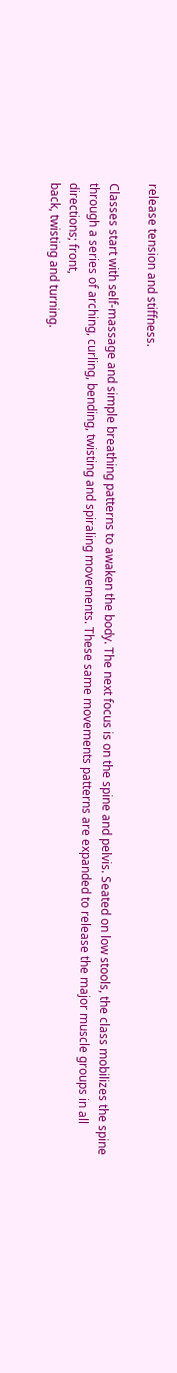release tension and stiffness.

Classes start with self-massage and simple breathing patterns to awaken the body. The next focus is on the spine and pelvis. Seated on low stools, the class mobilizes the spine through a series of arching, curling, bending, twisting and spiraling movements. These same movements patterns are expanded to release the major muscle groups in all directions; front,
back, twisting and turning.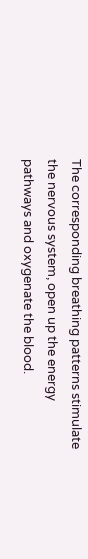The corresponding breathing patterns stimulate the nervous system, open up the energy pathways and oxygenate the blood.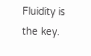Fluidity is the key.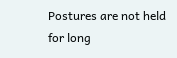Postures are not held for long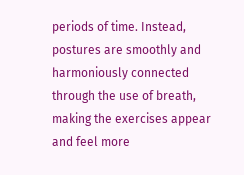periods of time. Instead, postures are smoothly and harmoniously connected through the use of breath, making the exercises appear and feel more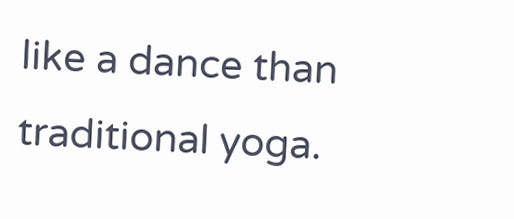like a dance than traditional yoga.